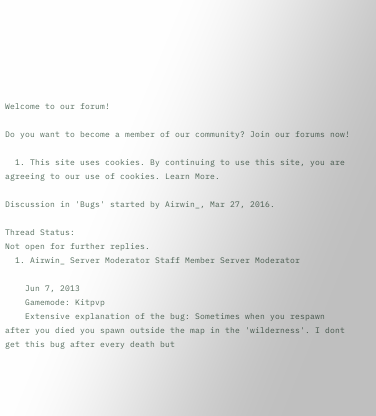Welcome to our forum!

Do you want to become a member of our community? Join our forums now!

  1. This site uses cookies. By continuing to use this site, you are agreeing to our use of cookies. Learn More.

Discussion in 'Bugs' started by Airwin_, Mar 27, 2016.

Thread Status:
Not open for further replies.
  1. Airwin_ Server Moderator Staff Member Server Moderator

    Jun 7, 2013
    Gamemode: Kitpvp
    Extensive explanation of the bug: Sometimes when you respawn after you died you spawn outside the map in the 'wilderness'. I dont get this bug after every death but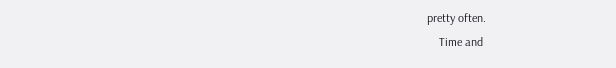pretty often.
    Time and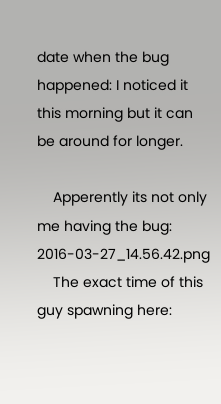date when the bug happened: I noticed it this morning but it can be around for longer.

    Apperently its not only me having the bug: 2016-03-27_14.56.42.png
    The exact time of this guy spawning here: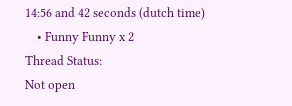14:56 and 42 seconds (dutch time)
    • Funny Funny x 2
Thread Status:
Not open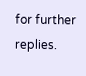for further replies.